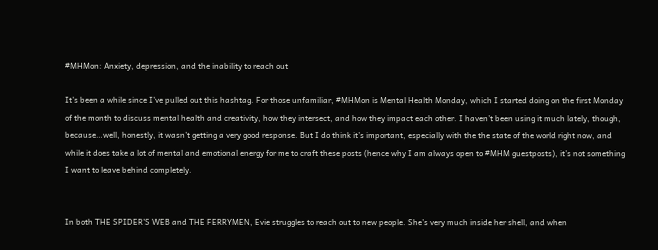#MHMon: Anxiety, depression, and the inability to reach out

It’s been a while since I’ve pulled out this hashtag. For those unfamiliar, #MHMon is Mental Health Monday, which I started doing on the first Monday of the month to discuss mental health and creativity, how they intersect, and how they impact each other. I haven’t been using it much lately, though, because…well, honestly, it wasn’t getting a very good response. But I do think it’s important, especially with the the state of the world right now, and while it does take a lot of mental and emotional energy for me to craft these posts (hence why I am always open to #MHM guestposts), it’s not something I want to leave behind completely.


In both THE SPIDER’S WEB and THE FERRYMEN, Evie struggles to reach out to new people. She’s very much inside her shell, and when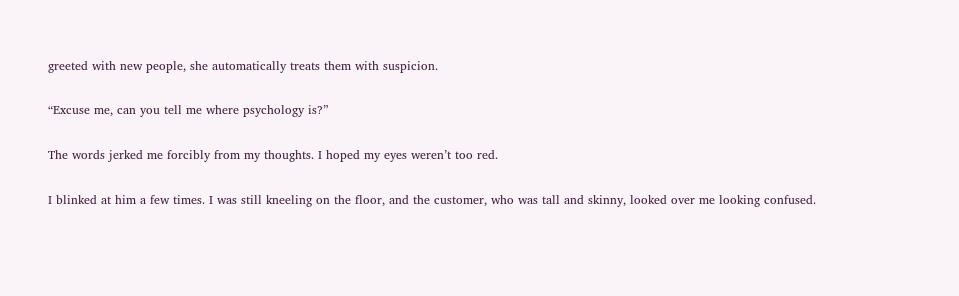greeted with new people, she automatically treats them with suspicion.

“Excuse me, can you tell me where psychology is?”

The words jerked me forcibly from my thoughts. I hoped my eyes weren’t too red.

I blinked at him a few times. I was still kneeling on the floor, and the customer, who was tall and skinny, looked over me looking confused.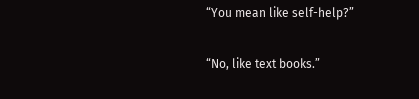“You mean like self-help?”

“No, like text books.”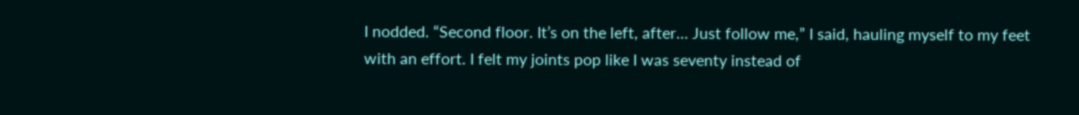I nodded. “Second floor. It’s on the left, after… Just follow me,” I said, hauling myself to my feet with an effort. I felt my joints pop like I was seventy instead of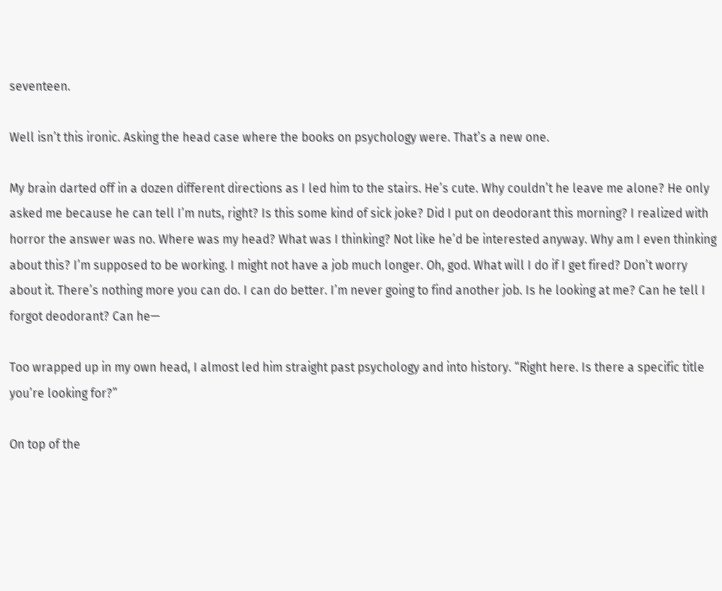seventeen.

Well isn’t this ironic. Asking the head case where the books on psychology were. That’s a new one.

My brain darted off in a dozen different directions as I led him to the stairs. He’s cute. Why couldn’t he leave me alone? He only asked me because he can tell I’m nuts, right? Is this some kind of sick joke? Did I put on deodorant this morning? I realized with horror the answer was no. Where was my head? What was I thinking? Not like he’d be interested anyway. Why am I even thinking about this? I’m supposed to be working. I might not have a job much longer. Oh, god. What will I do if I get fired? Don’t worry about it. There’s nothing more you can do. I can do better. I’m never going to find another job. Is he looking at me? Can he tell I forgot deodorant? Can he—

Too wrapped up in my own head, I almost led him straight past psychology and into history. “Right here. Is there a specific title you’re looking for?”

On top of the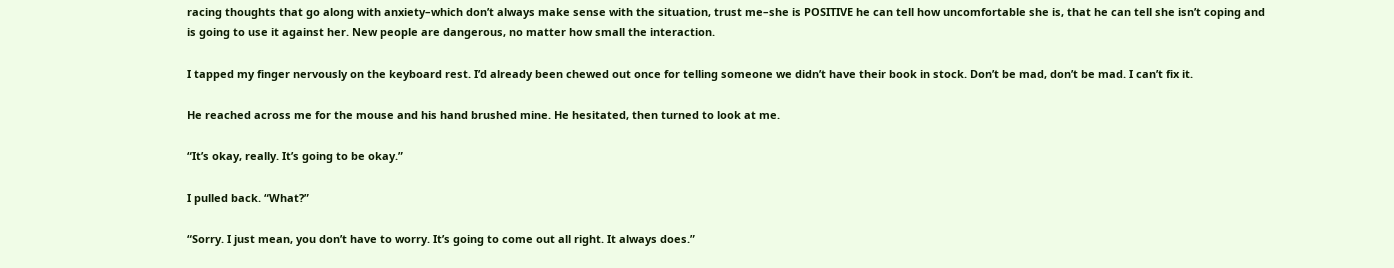racing thoughts that go along with anxiety–which don’t always make sense with the situation, trust me–she is POSITIVE he can tell how uncomfortable she is, that he can tell she isn’t coping and is going to use it against her. New people are dangerous, no matter how small the interaction.

I tapped my finger nervously on the keyboard rest. I’d already been chewed out once for telling someone we didn’t have their book in stock. Don’t be mad, don’t be mad. I can’t fix it.

He reached across me for the mouse and his hand brushed mine. He hesitated, then turned to look at me.

“It’s okay, really. It’s going to be okay.”

I pulled back. “What?”

“Sorry. I just mean, you don’t have to worry. It’s going to come out all right. It always does.”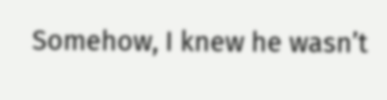Somehow, I knew he wasn’t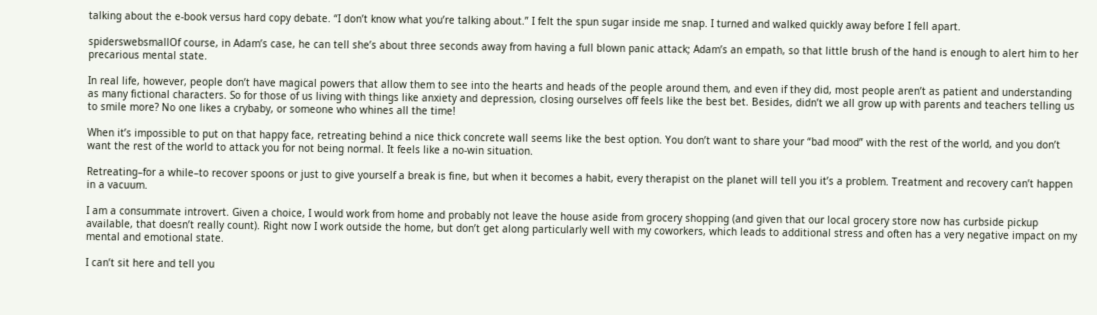talking about the e-book versus hard copy debate. “I don’t know what you’re talking about.” I felt the spun sugar inside me snap. I turned and walked quickly away before I fell apart.

spiderswebsmallOf course, in Adam’s case, he can tell she’s about three seconds away from having a full blown panic attack; Adam’s an empath, so that little brush of the hand is enough to alert him to her precarious mental state.

In real life, however, people don’t have magical powers that allow them to see into the hearts and heads of the people around them, and even if they did, most people aren’t as patient and understanding as many fictional characters. So for those of us living with things like anxiety and depression, closing ourselves off feels like the best bet. Besides, didn’t we all grow up with parents and teachers telling us to smile more? No one likes a crybaby, or someone who whines all the time!

When it’s impossible to put on that happy face, retreating behind a nice thick concrete wall seems like the best option. You don’t want to share your “bad mood” with the rest of the world, and you don’t want the rest of the world to attack you for not being normal. It feels like a no-win situation.

Retreating–for a while–to recover spoons or just to give yourself a break is fine, but when it becomes a habit, every therapist on the planet will tell you it’s a problem. Treatment and recovery can’t happen in a vacuum.

I am a consummate introvert. Given a choice, I would work from home and probably not leave the house aside from grocery shopping (and given that our local grocery store now has curbside pickup available, that doesn’t really count). Right now I work outside the home, but don’t get along particularly well with my coworkers, which leads to additional stress and often has a very negative impact on my mental and emotional state.

I can’t sit here and tell you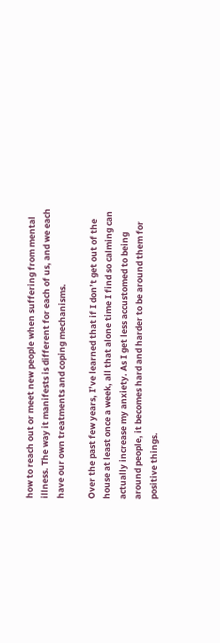how to reach out or meet new people when suffering from mental illness. The way it manifests is different for each of us, and we each have our own treatments and coping mechanisms.

Over the past few years, I’ve learned that if I don’t get out of the house at least once a week, all that alone time I find so calming can actually increase my anxiety. As I get less accustomed to being around people, it becomes hard and harder to be around them for positive things.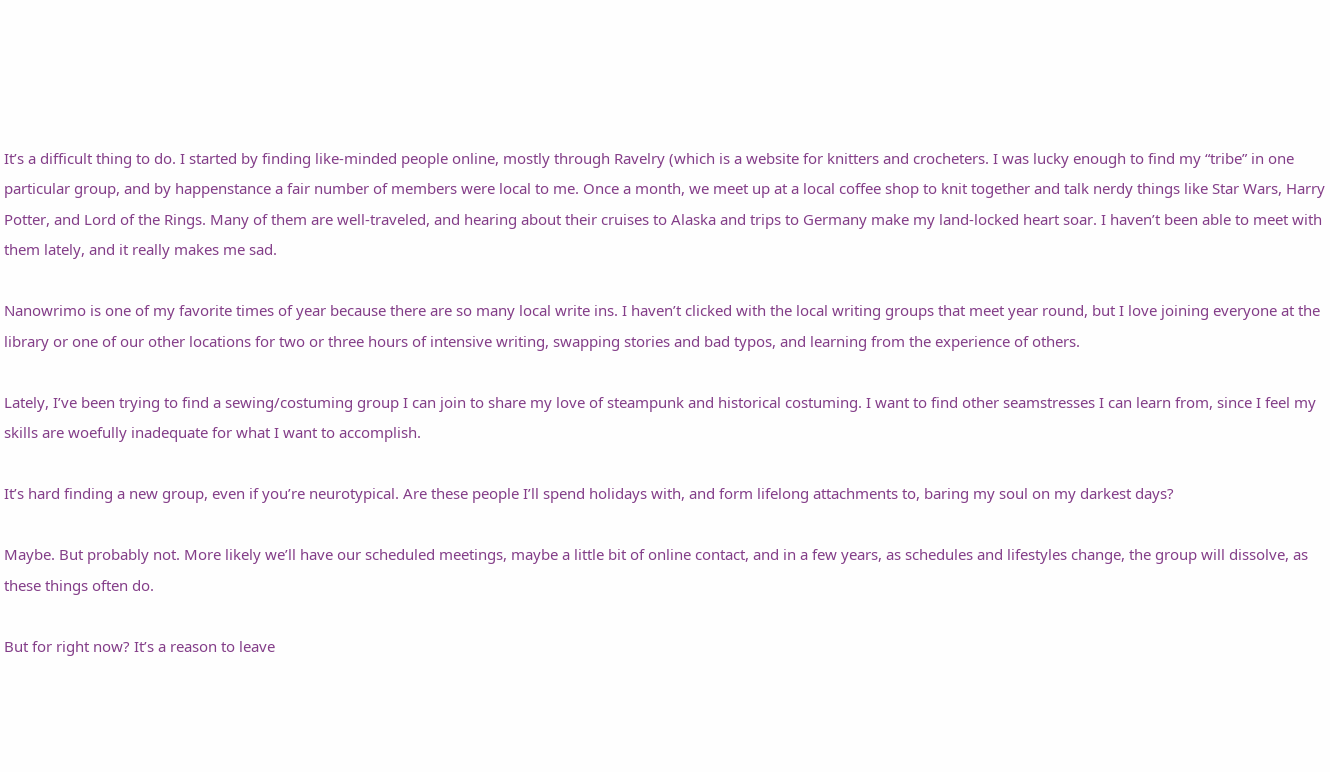It’s a difficult thing to do. I started by finding like-minded people online, mostly through Ravelry (which is a website for knitters and crocheters. I was lucky enough to find my “tribe” in one particular group, and by happenstance a fair number of members were local to me. Once a month, we meet up at a local coffee shop to knit together and talk nerdy things like Star Wars, Harry Potter, and Lord of the Rings. Many of them are well-traveled, and hearing about their cruises to Alaska and trips to Germany make my land-locked heart soar. I haven’t been able to meet with them lately, and it really makes me sad.

Nanowrimo is one of my favorite times of year because there are so many local write ins. I haven’t clicked with the local writing groups that meet year round, but I love joining everyone at the library or one of our other locations for two or three hours of intensive writing, swapping stories and bad typos, and learning from the experience of others.

Lately, I’ve been trying to find a sewing/costuming group I can join to share my love of steampunk and historical costuming. I want to find other seamstresses I can learn from, since I feel my skills are woefully inadequate for what I want to accomplish.

It’s hard finding a new group, even if you’re neurotypical. Are these people I’ll spend holidays with, and form lifelong attachments to, baring my soul on my darkest days?

Maybe. But probably not. More likely we’ll have our scheduled meetings, maybe a little bit of online contact, and in a few years, as schedules and lifestyles change, the group will dissolve, as these things often do.

But for right now? It’s a reason to leave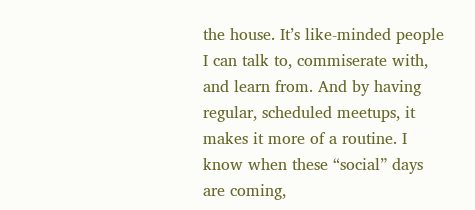the house. It’s like-minded people I can talk to, commiserate with, and learn from. And by having regular, scheduled meetups, it makes it more of a routine. I know when these “social” days are coming,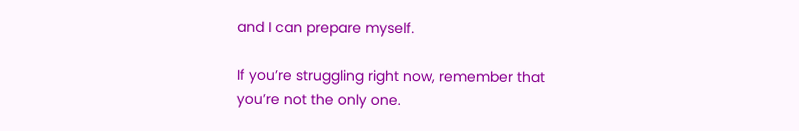and I can prepare myself.

If you’re struggling right now, remember that you’re not the only one.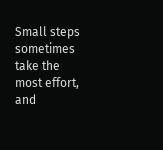Small steps sometimes take the most effort, and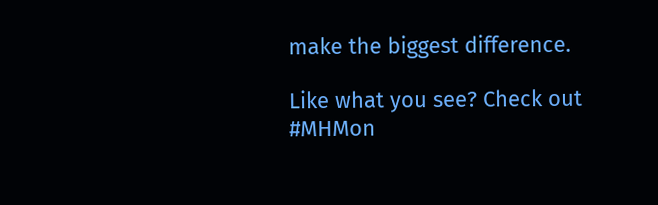make the biggest difference.

Like what you see? Check out #MHMon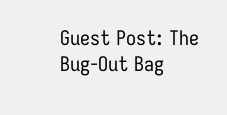Guest Post: The Bug-Out Bag